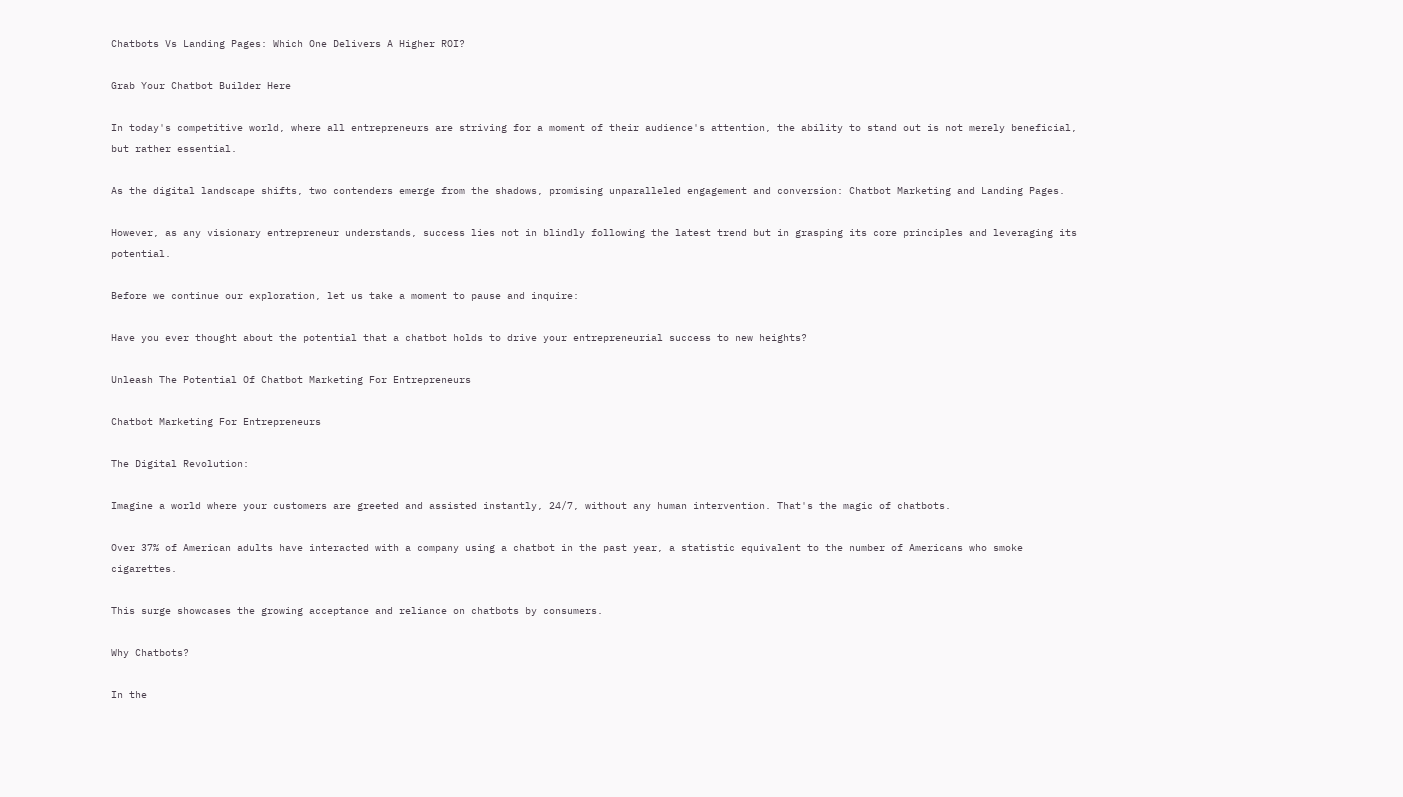Chatbots Vs Landing Pages: Which One Delivers A Higher ROI?

Grab Your Chatbot Builder Here

In today's competitive world, where all entrepreneurs are striving for a moment of their audience's attention, the ability to stand out is not merely beneficial, but rather essential.

As the digital landscape shifts, two contenders emerge from the shadows, promising unparalleled engagement and conversion: Chatbot Marketing and Landing Pages.

However, as any visionary entrepreneur understands, success lies not in blindly following the latest trend but in grasping its core principles and leveraging its potential.

Before we continue our exploration, let us take a moment to pause and inquire:

Have you ever thought about the potential that a chatbot holds to drive your entrepreneurial success to new heights?

Unleash The Potential Of Chatbot Marketing For Entrepreneurs

Chatbot Marketing For Entrepreneurs

The Digital Revolution:

Imagine a world where your customers are greeted and assisted instantly, 24/7, without any human intervention. That's the magic of chatbots.

Over 37% of American adults have interacted with a company using a chatbot in the past year, a statistic equivalent to the number of Americans who smoke cigarettes.

This surge showcases the growing acceptance and reliance on chatbots by consumers.

Why Chatbots?

In the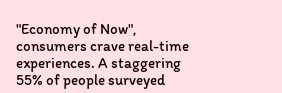"Economy of Now", consumers crave real-time experiences. A staggering 55% of people surveyed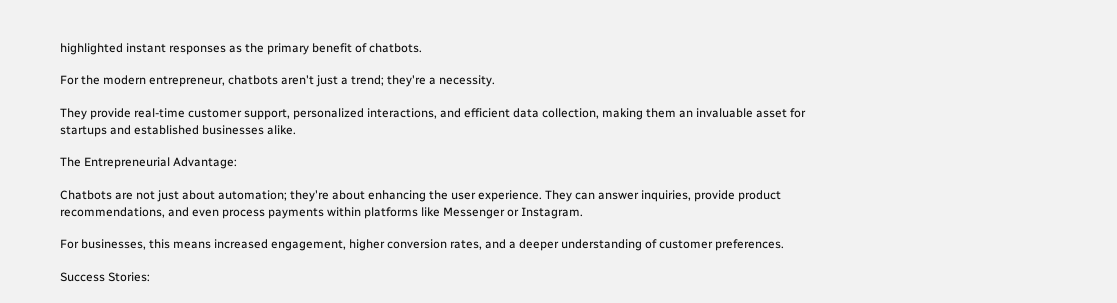highlighted instant responses as the primary benefit of chatbots.

For the modern entrepreneur, chatbots aren't just a trend; they're a necessity.

They provide real-time customer support, personalized interactions, and efficient data collection, making them an invaluable asset for startups and established businesses alike.

The Entrepreneurial Advantage:

Chatbots are not just about automation; they're about enhancing the user experience. They can answer inquiries, provide product recommendations, and even process payments within platforms like Messenger or Instagram.

For businesses, this means increased engagement, higher conversion rates, and a deeper understanding of customer preferences.

Success Stories: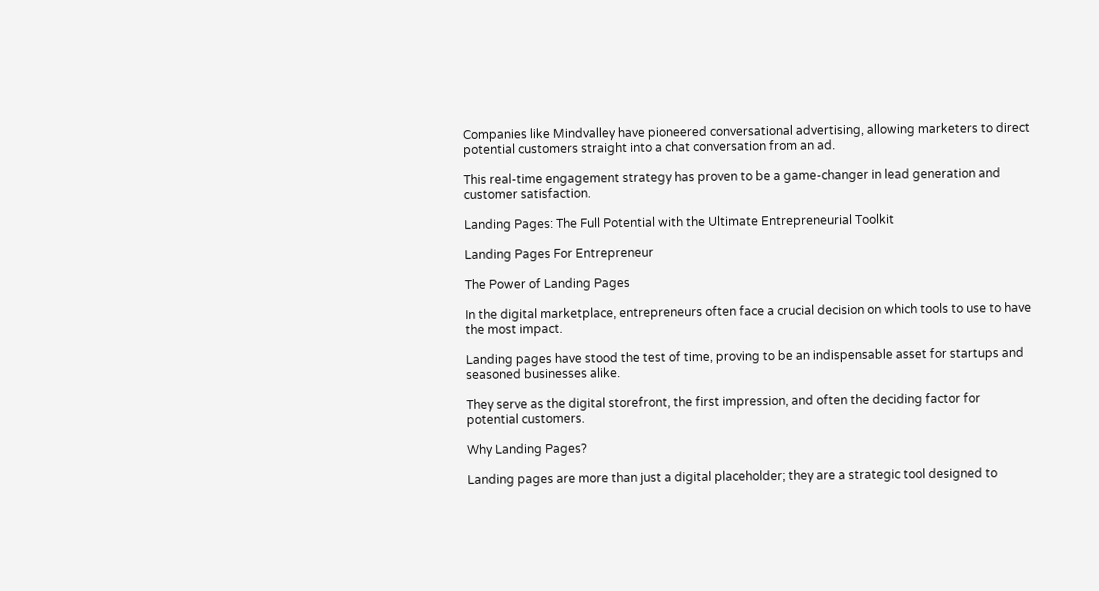Companies like Mindvalley have pioneered conversational advertising, allowing marketers to direct potential customers straight into a chat conversation from an ad.

This real-time engagement strategy has proven to be a game-changer in lead generation and customer satisfaction.

Landing Pages: The Full Potential with the Ultimate Entrepreneurial Toolkit

Landing Pages For Entrepreneur

The Power of Landing Pages

In the digital marketplace, entrepreneurs often face a crucial decision on which tools to use to have the most impact.

Landing pages have stood the test of time, proving to be an indispensable asset for startups and seasoned businesses alike.

They serve as the digital storefront, the first impression, and often the deciding factor for potential customers.

Why Landing Pages?

Landing pages are more than just a digital placeholder; they are a strategic tool designed to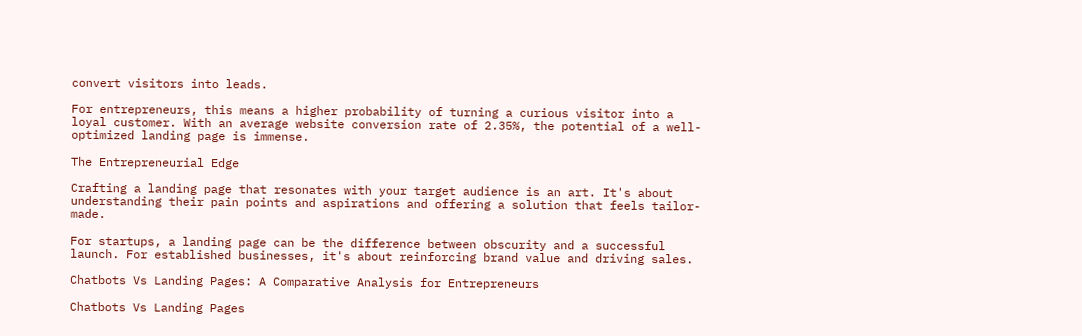convert visitors into leads.

For entrepreneurs, this means a higher probability of turning a curious visitor into a loyal customer. With an average website conversion rate of 2.35%, the potential of a well-optimized landing page is immense.

The Entrepreneurial Edge

Crafting a landing page that resonates with your target audience is an art. It's about understanding their pain points and aspirations and offering a solution that feels tailor-made.

For startups, a landing page can be the difference between obscurity and a successful launch. For established businesses, it's about reinforcing brand value and driving sales.

Chatbots Vs Landing Pages: A Comparative Analysis for Entrepreneurs

Chatbots Vs Landing Pages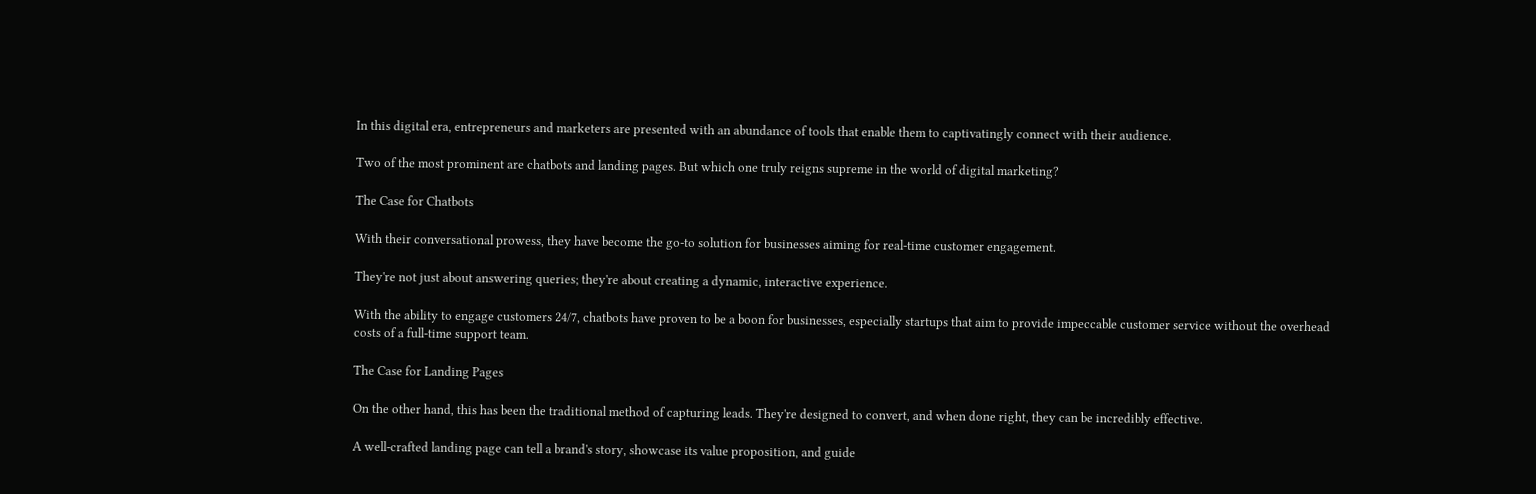In this digital era, entrepreneurs and marketers are presented with an abundance of tools that enable them to captivatingly connect with their audience.

Two of the most prominent are chatbots and landing pages. But which one truly reigns supreme in the world of digital marketing?

The Case for Chatbots

With their conversational prowess, they have become the go-to solution for businesses aiming for real-time customer engagement.

They're not just about answering queries; they're about creating a dynamic, interactive experience.

With the ability to engage customers 24/7, chatbots have proven to be a boon for businesses, especially startups that aim to provide impeccable customer service without the overhead costs of a full-time support team.

The Case for Landing Pages

On the other hand, this has been the traditional method of capturing leads. They're designed to convert, and when done right, they can be incredibly effective.

A well-crafted landing page can tell a brand's story, showcase its value proposition, and guide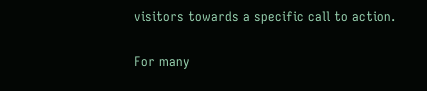visitors towards a specific call to action.

For many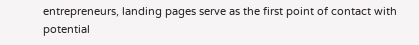entrepreneurs, landing pages serve as the first point of contact with potential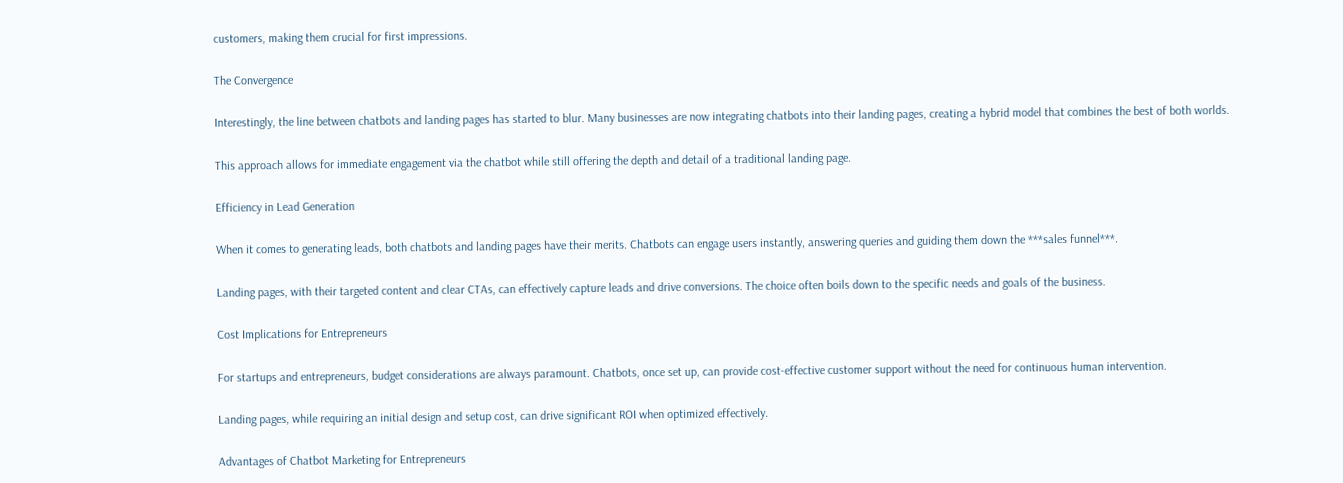customers, making them crucial for first impressions.

The Convergence

Interestingly, the line between chatbots and landing pages has started to blur. Many businesses are now integrating chatbots into their landing pages, creating a hybrid model that combines the best of both worlds.

This approach allows for immediate engagement via the chatbot while still offering the depth and detail of a traditional landing page.

Efficiency in Lead Generation

When it comes to generating leads, both chatbots and landing pages have their merits. Chatbots can engage users instantly, answering queries and guiding them down the ***sales funnel***.

Landing pages, with their targeted content and clear CTAs, can effectively capture leads and drive conversions. The choice often boils down to the specific needs and goals of the business.

Cost Implications for Entrepreneurs

For startups and entrepreneurs, budget considerations are always paramount. Chatbots, once set up, can provide cost-effective customer support without the need for continuous human intervention.

Landing pages, while requiring an initial design and setup cost, can drive significant ROI when optimized effectively.

Advantages of Chatbot Marketing for Entrepreneurs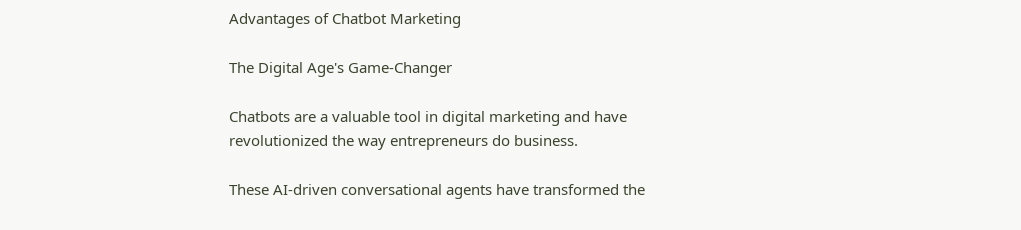Advantages of Chatbot Marketing

The Digital Age's Game-Changer

Chatbots are a valuable tool in digital marketing and have revolutionized the way entrepreneurs do business.

These AI-driven conversational agents have transformed the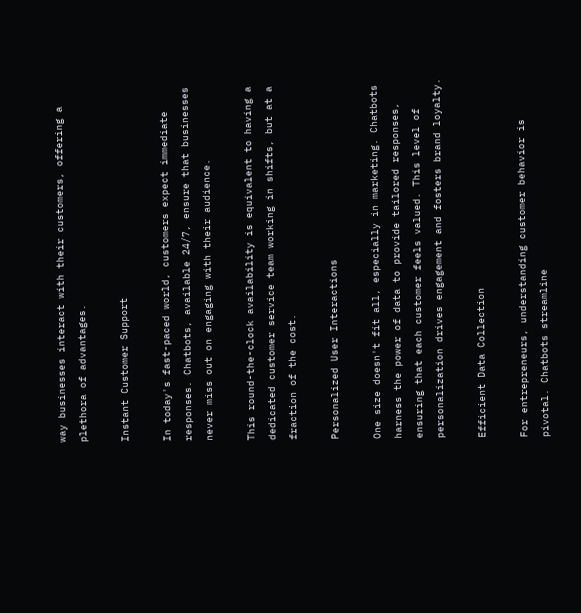way businesses interact with their customers, offering a plethora of advantages.

Instant Customer Support

In today's fast-paced world, customers expect immediate responses. Chatbots, available 24/7, ensure that businesses never miss out on engaging with their audience.

This round-the-clock availability is equivalent to having a dedicated customer service team working in shifts, but at a fraction of the cost.

Personalized User Interactions

One size doesn't fit all, especially in marketing. Chatbots harness the power of data to provide tailored responses, ensuring that each customer feels valued. This level of personalization drives engagement and fosters brand loyalty.

Efficient Data Collection

For entrepreneurs, understanding customer behavior is pivotal. Chatbots streamline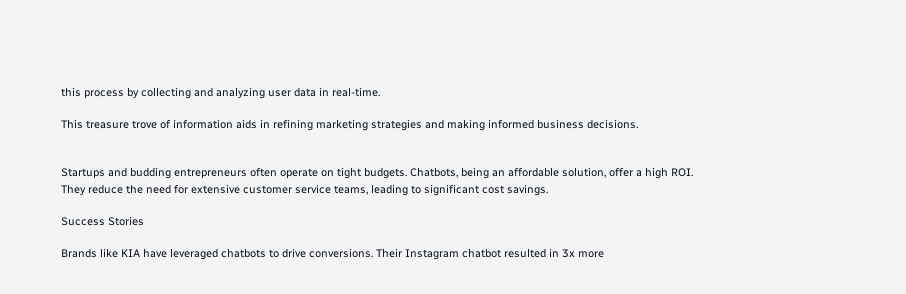this process by collecting and analyzing user data in real-time.

This treasure trove of information aids in refining marketing strategies and making informed business decisions.


Startups and budding entrepreneurs often operate on tight budgets. Chatbots, being an affordable solution, offer a high ROI. They reduce the need for extensive customer service teams, leading to significant cost savings.

Success Stories

Brands like KIA have leveraged chatbots to drive conversions. Their Instagram chatbot resulted in 3x more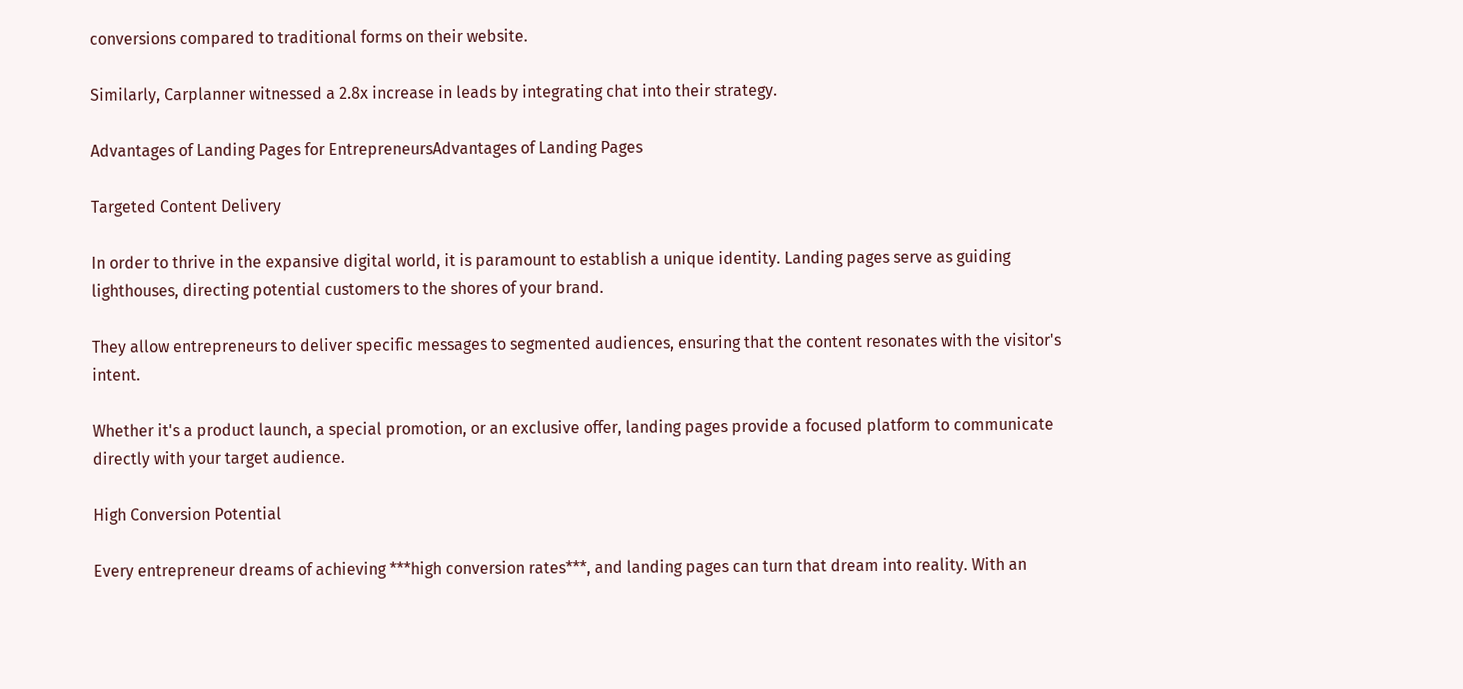conversions compared to traditional forms on their website.

Similarly, Carplanner witnessed a 2.8x increase in leads by integrating chat into their strategy.

Advantages of Landing Pages for EntrepreneursAdvantages of Landing Pages

Targeted Content Delivery

In order to thrive in the expansive digital world, it is paramount to establish a unique identity. Landing pages serve as guiding lighthouses, directing potential customers to the shores of your brand.

They allow entrepreneurs to deliver specific messages to segmented audiences, ensuring that the content resonates with the visitor's intent.

Whether it's a product launch, a special promotion, or an exclusive offer, landing pages provide a focused platform to communicate directly with your target audience.

High Conversion Potential

Every entrepreneur dreams of achieving ***high conversion rates***, and landing pages can turn that dream into reality. With an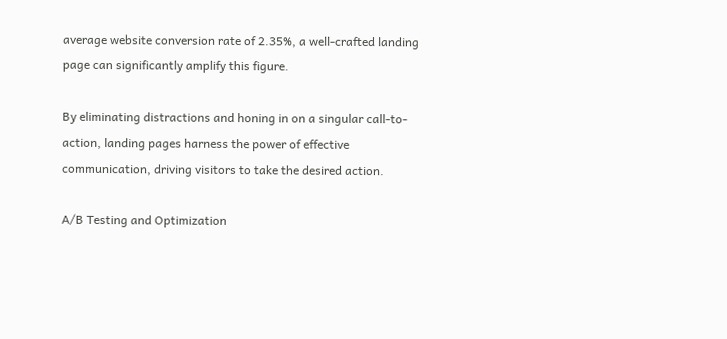average website conversion rate of 2.35%, a well-crafted landing page can significantly amplify this figure.

By eliminating distractions and honing in on a singular call-to-action, landing pages harness the power of effective communication, driving visitors to take the desired action.

A/B Testing and Optimization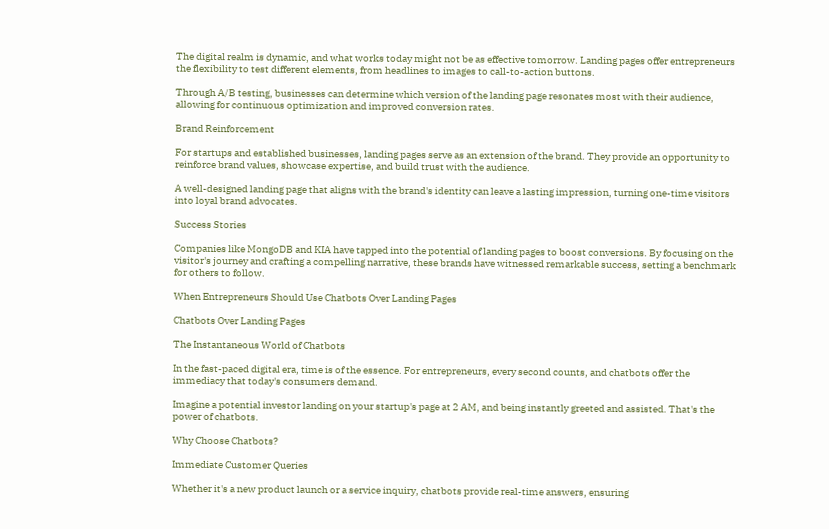The digital realm is dynamic, and what works today might not be as effective tomorrow. Landing pages offer entrepreneurs the flexibility to test different elements, from headlines to images to call-to-action buttons.

Through A/B testing, businesses can determine which version of the landing page resonates most with their audience, allowing for continuous optimization and improved conversion rates.

Brand Reinforcement

For startups and established businesses, landing pages serve as an extension of the brand. They provide an opportunity to reinforce brand values, showcase expertise, and build trust with the audience.

A well-designed landing page that aligns with the brand's identity can leave a lasting impression, turning one-time visitors into loyal brand advocates.

Success Stories

Companies like MongoDB and KIA have tapped into the potential of landing pages to boost conversions. By focusing on the visitor's journey and crafting a compelling narrative, these brands have witnessed remarkable success, setting a benchmark for others to follow.

When Entrepreneurs Should Use Chatbots Over Landing Pages

Chatbots Over Landing Pages

The Instantaneous World of Chatbots

In the fast-paced digital era, time is of the essence. For entrepreneurs, every second counts, and chatbots offer the immediacy that today's consumers demand.

Imagine a potential investor landing on your startup's page at 2 AM, and being instantly greeted and assisted. That's the power of chatbots.

Why Choose Chatbots?

Immediate Customer Queries

Whether it's a new product launch or a service inquiry, chatbots provide real-time answers, ensuring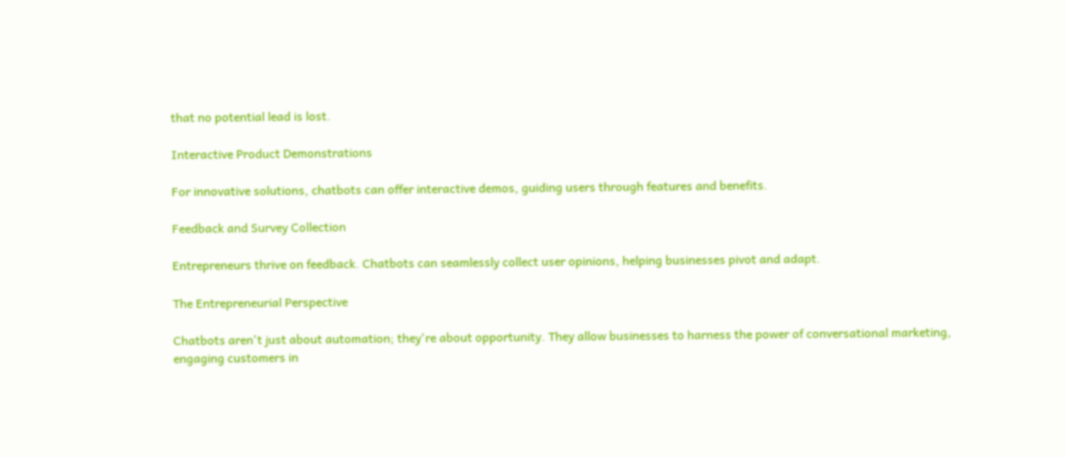that no potential lead is lost.

Interactive Product Demonstrations

For innovative solutions, chatbots can offer interactive demos, guiding users through features and benefits.

Feedback and Survey Collection

Entrepreneurs thrive on feedback. Chatbots can seamlessly collect user opinions, helping businesses pivot and adapt.

The Entrepreneurial Perspective

Chatbots aren't just about automation; they're about opportunity. They allow businesses to harness the power of conversational marketing, engaging customers in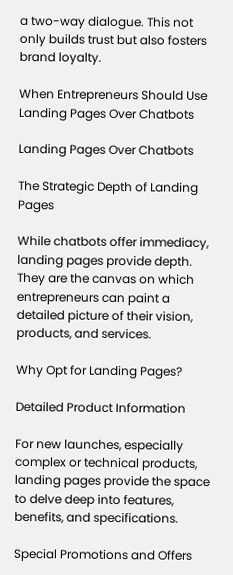a two-way dialogue. This not only builds trust but also fosters brand loyalty.

When Entrepreneurs Should Use Landing Pages Over Chatbots

Landing Pages Over Chatbots

The Strategic Depth of Landing Pages

While chatbots offer immediacy, landing pages provide depth. They are the canvas on which entrepreneurs can paint a detailed picture of their vision, products, and services.

Why Opt for Landing Pages?

Detailed Product Information

For new launches, especially complex or technical products, landing pages provide the space to delve deep into features, benefits, and specifications.

Special Promotions and Offers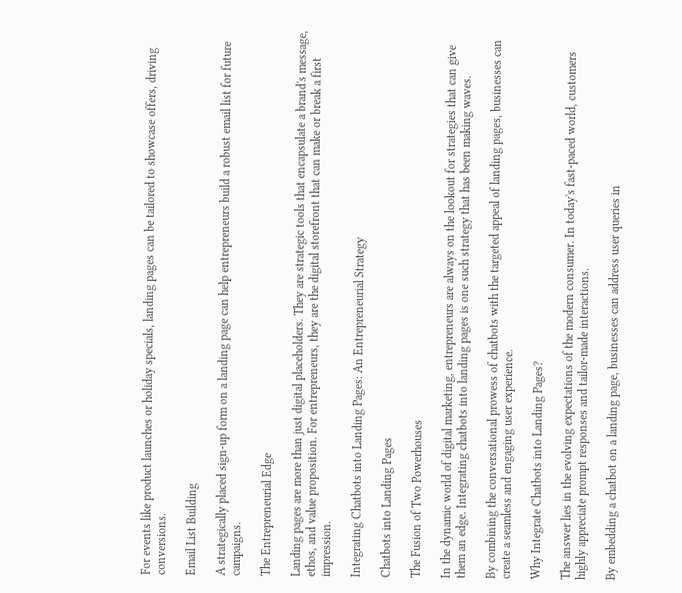For events like product launches or holiday specials, landing pages can be tailored to showcase offers, driving conversions.

Email List Building

A strategically placed sign-up form on a landing page can help entrepreneurs build a robust email list for future campaigns.

The Entrepreneurial Edge

Landing pages are more than just digital placeholders. They are strategic tools that encapsulate a brand's message, ethos, and value proposition. For entrepreneurs, they are the digital storefront that can make or break a first impression.

Integrating Chatbots into Landing Pages: An Entrepreneurial Strategy

Chatbots into Landing Pages

The Fusion of Two Powerhouses

In the dynamic world of digital marketing, entrepreneurs are always on the lookout for strategies that can give them an edge. Integrating chatbots into landing pages is one such strategy that has been making waves.

By combining the conversational prowess of chatbots with the targeted appeal of landing pages, businesses can create a seamless and engaging user experience.

Why Integrate Chatbots into Landing Pages?

The answer lies in the evolving expectations of the modern consumer. In today's fast-paced world, customers highly appreciate prompt responses and tailor-made interactions.

By embedding a chatbot on a landing page, businesses can address user queries in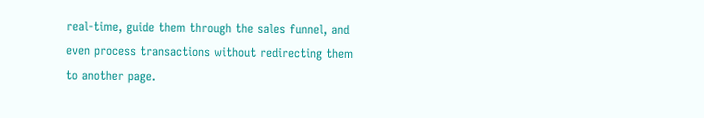real-time, guide them through the sales funnel, and even process transactions without redirecting them to another page.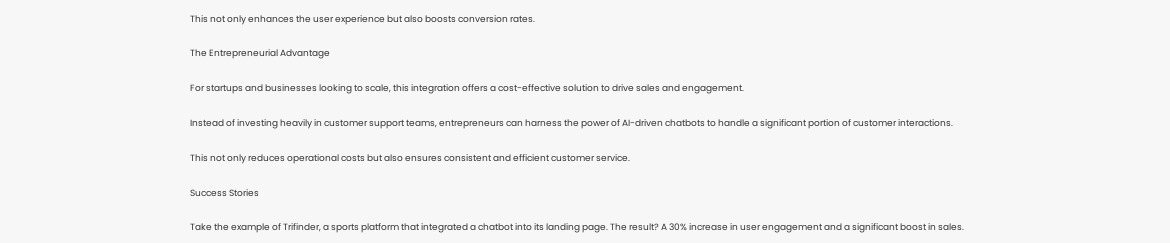This not only enhances the user experience but also boosts conversion rates.

The Entrepreneurial Advantage

For startups and businesses looking to scale, this integration offers a cost-effective solution to drive sales and engagement.

Instead of investing heavily in customer support teams, entrepreneurs can harness the power of AI-driven chatbots to handle a significant portion of customer interactions.

This not only reduces operational costs but also ensures consistent and efficient customer service.

Success Stories

Take the example of Trifinder, a sports platform that integrated a chatbot into its landing page. The result? A 30% increase in user engagement and a significant boost in sales.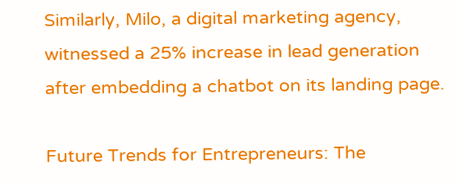Similarly, Milo, a digital marketing agency, witnessed a 25% increase in lead generation after embedding a chatbot on its landing page.

Future Trends for Entrepreneurs: The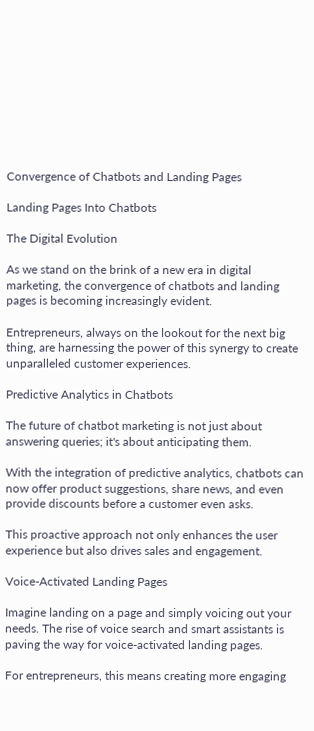Convergence of Chatbots and Landing Pages

Landing Pages Into Chatbots

The Digital Evolution

As we stand on the brink of a new era in digital marketing, the convergence of chatbots and landing pages is becoming increasingly evident.

Entrepreneurs, always on the lookout for the next big thing, are harnessing the power of this synergy to create unparalleled customer experiences.

Predictive Analytics in Chatbots

The future of chatbot marketing is not just about answering queries; it's about anticipating them.

With the integration of predictive analytics, chatbots can now offer product suggestions, share news, and even provide discounts before a customer even asks.

This proactive approach not only enhances the user experience but also drives sales and engagement.

Voice-Activated Landing Pages

Imagine landing on a page and simply voicing out your needs. The rise of voice search and smart assistants is paving the way for voice-activated landing pages.

For entrepreneurs, this means creating more engaging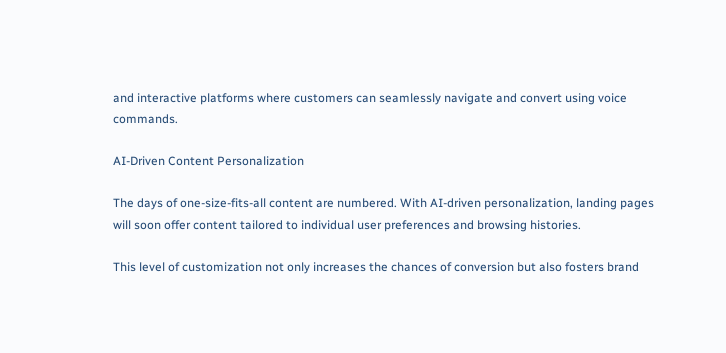and interactive platforms where customers can seamlessly navigate and convert using voice commands.

AI-Driven Content Personalization

The days of one-size-fits-all content are numbered. With AI-driven personalization, landing pages will soon offer content tailored to individual user preferences and browsing histories.

This level of customization not only increases the chances of conversion but also fosters brand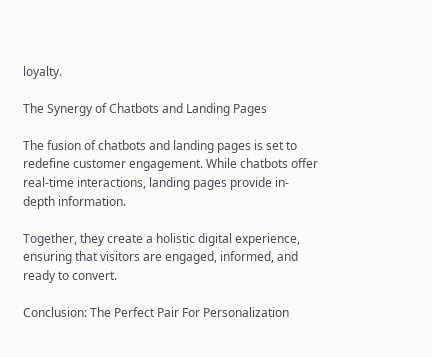loyalty.

The Synergy of Chatbots and Landing Pages

The fusion of chatbots and landing pages is set to redefine customer engagement. While chatbots offer real-time interactions, landing pages provide in-depth information.

Together, they create a holistic digital experience, ensuring that visitors are engaged, informed, and ready to convert.

Conclusion: The Perfect Pair For Personalization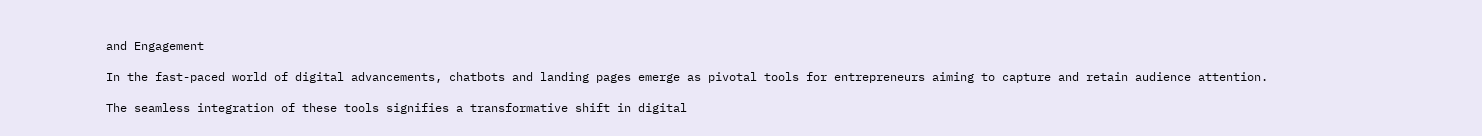and Engagement

In the fast-paced world of digital advancements, chatbots and landing pages emerge as pivotal tools for entrepreneurs aiming to capture and retain audience attention.

The seamless integration of these tools signifies a transformative shift in digital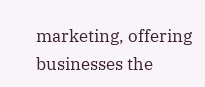marketing, offering businesses the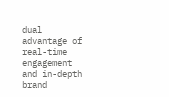dual advantage of real-time engagement and in-depth brand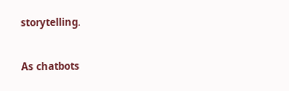storytelling.

As chatbots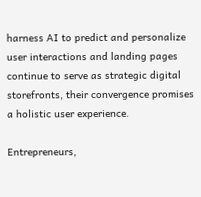harness AI to predict and personalize user interactions and landing pages continue to serve as strategic digital storefronts, their convergence promises a holistic user experience.

Entrepreneurs,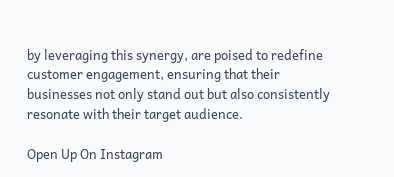by leveraging this synergy, are poised to redefine customer engagement, ensuring that their businesses not only stand out but also consistently resonate with their target audience.

Open Up On Instagram